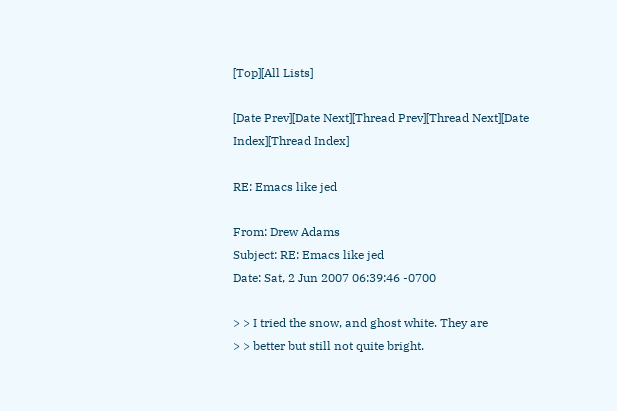[Top][All Lists]

[Date Prev][Date Next][Thread Prev][Thread Next][Date Index][Thread Index]

RE: Emacs like jed

From: Drew Adams
Subject: RE: Emacs like jed
Date: Sat, 2 Jun 2007 06:39:46 -0700

> > I tried the snow, and ghost white. They are
> > better but still not quite bright.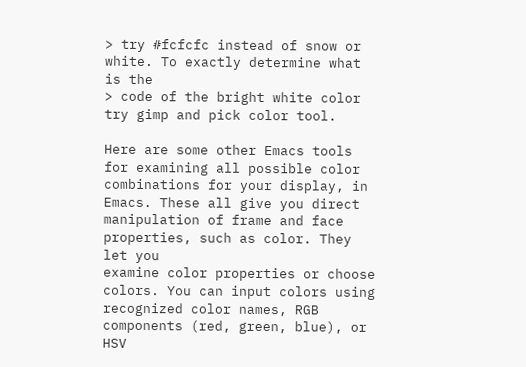> try #fcfcfc instead of snow or white. To exactly determine what is the
> code of the bright white color try gimp and pick color tool.

Here are some other Emacs tools for examining all possible color
combinations for your display, in Emacs. These all give you direct
manipulation of frame and face properties, such as color. They let you
examine color properties or choose colors. You can input colors using
recognized color names, RGB components (red, green, blue), or HSV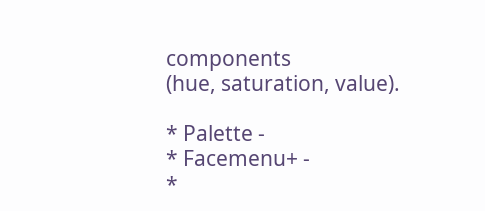components
(hue, saturation, value).

* Palette -
* Facemenu+ -
*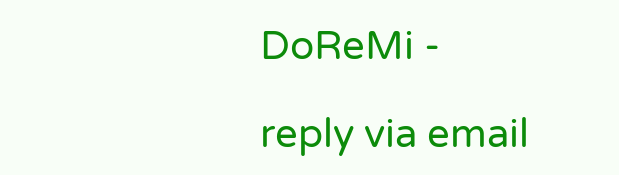DoReMi -

reply via email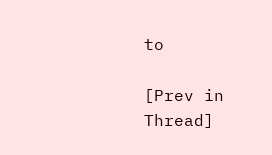to

[Prev in Thread]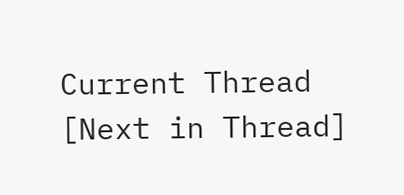Current Thread [Next in Thread]